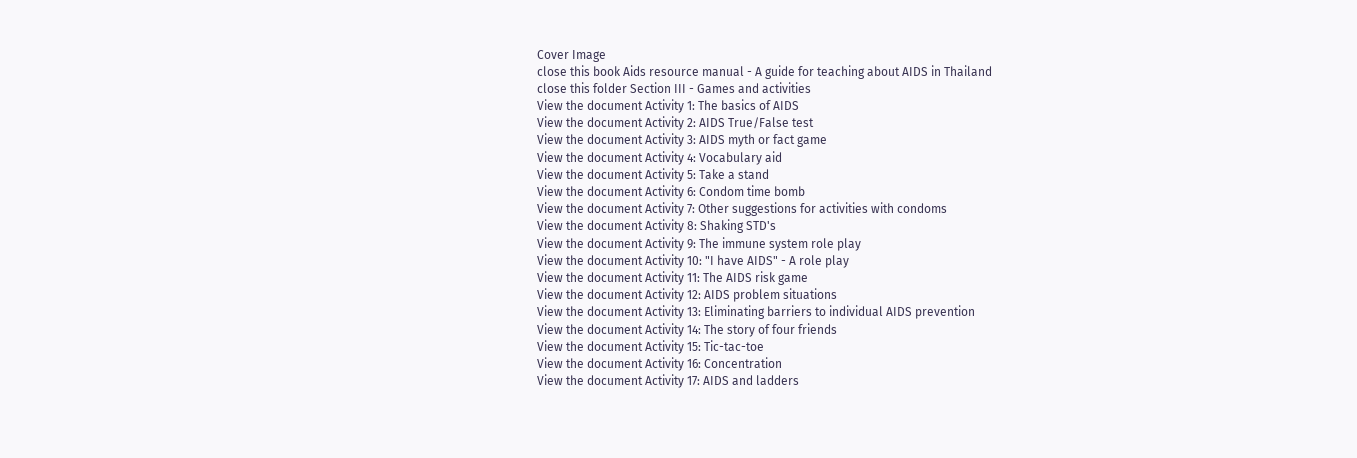Cover Image
close this book Aids resource manual - A guide for teaching about AIDS in Thailand
close this folder Section III - Games and activities
View the document Activity 1: The basics of AIDS
View the document Activity 2: AIDS True/False test
View the document Activity 3: AIDS myth or fact game
View the document Activity 4: Vocabulary aid
View the document Activity 5: Take a stand
View the document Activity 6: Condom time bomb
View the document Activity 7: Other suggestions for activities with condoms
View the document Activity 8: Shaking STD's
View the document Activity 9: The immune system role play
View the document Activity 10: "I have AIDS" - A role play
View the document Activity 11: The AIDS risk game
View the document Activity 12: AIDS problem situations
View the document Activity 13: Eliminating barriers to individual AIDS prevention
View the document Activity 14: The story of four friends
View the document Activity 15: Tic-tac-toe
View the document Activity 16: Concentration
View the document Activity 17: AIDS and ladders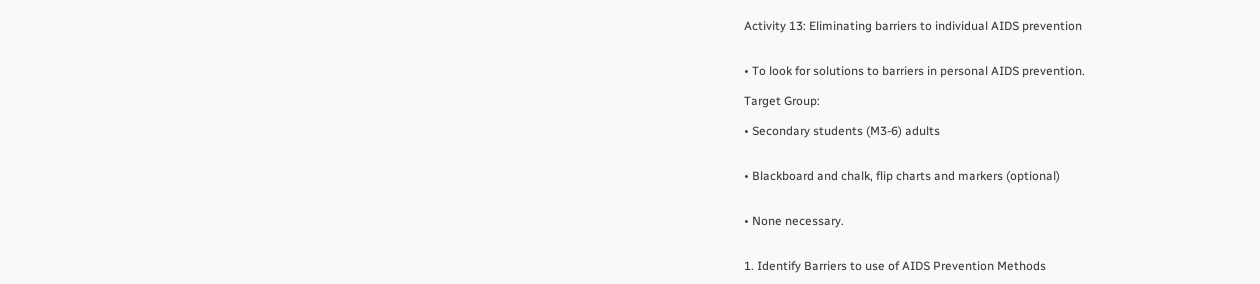Activity 13: Eliminating barriers to individual AIDS prevention


• To look for solutions to barriers in personal AIDS prevention.

Target Group:

• Secondary students (M3-6) adults


• Blackboard and chalk, flip charts and markers (optional)


• None necessary.


1. Identify Barriers to use of AIDS Prevention Methods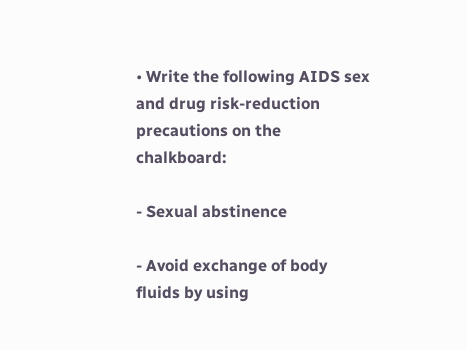• Write the following AIDS sex and drug risk-reduction precautions on the chalkboard:

- Sexual abstinence

- Avoid exchange of body fluids by using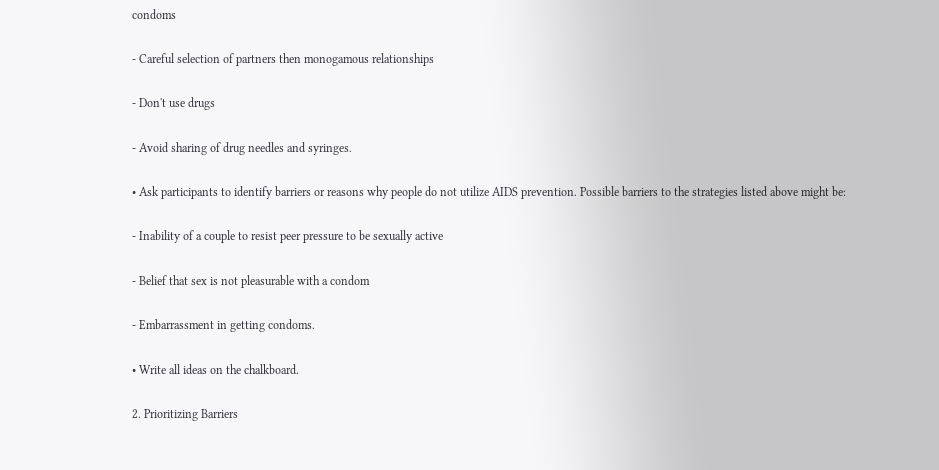condoms

- Careful selection of partners then monogamous relationships

- Don't use drugs

- Avoid sharing of drug needles and syringes.

• Ask participants to identify barriers or reasons why people do not utilize AIDS prevention. Possible barriers to the strategies listed above might be:

- Inability of a couple to resist peer pressure to be sexually active

- Belief that sex is not pleasurable with a condom

- Embarrassment in getting condoms.

• Write all ideas on the chalkboard.

2. Prioritizing Barriers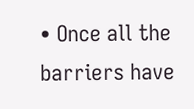• Once all the barriers have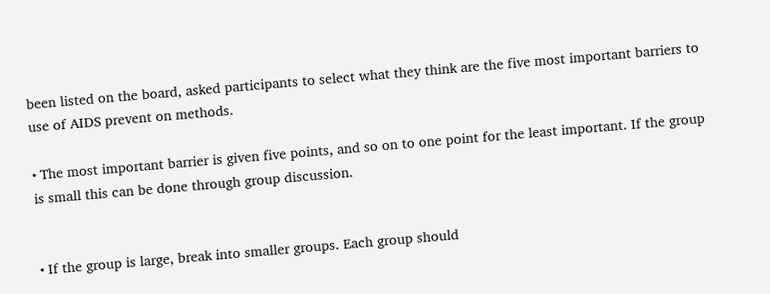been listed on the board, asked participants to select what they think are the five most important barriers to use of AIDS prevent on methods.

• The most important barrier is given five points, and so on to one point for the least important. If the group is small this can be done through group discussion.


• If the group is large, break into smaller groups. Each group should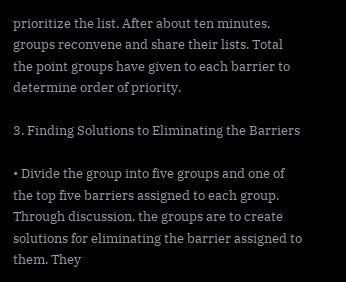prioritize the list. After about ten minutes, groups reconvene and share their lists. Total the point groups have given to each barrier to determine order of priority.

3. Finding Solutions to Eliminating the Barriers

• Divide the group into five groups and one of the top five barriers assigned to each group. Through discussion, the groups are to create solutions for eliminating the barrier assigned to them. They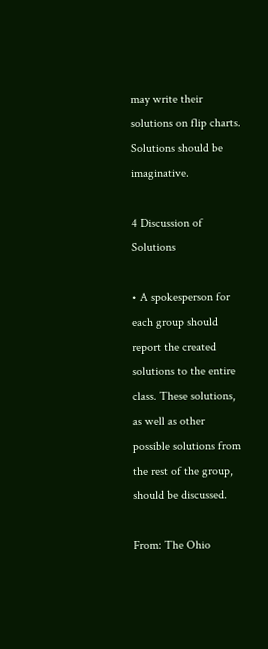may write their solutions on flip charts. Solutions should be imaginative.

4 Discussion of Solutions

• A spokesperson for each group should report the created solutions to the entire class. These solutions, as well as other possible solutions from the rest of the group, should be discussed.

From: The Ohio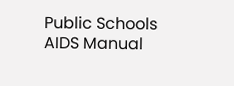Public Schools AIDS Manual